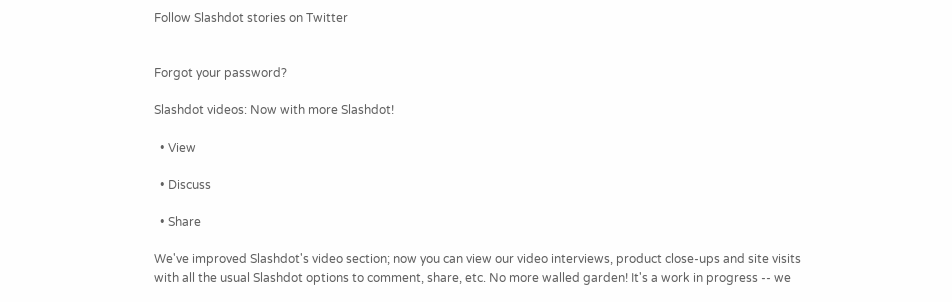Follow Slashdot stories on Twitter


Forgot your password?

Slashdot videos: Now with more Slashdot!

  • View

  • Discuss

  • Share

We've improved Slashdot's video section; now you can view our video interviews, product close-ups and site visits with all the usual Slashdot options to comment, share, etc. No more walled garden! It's a work in progress -- we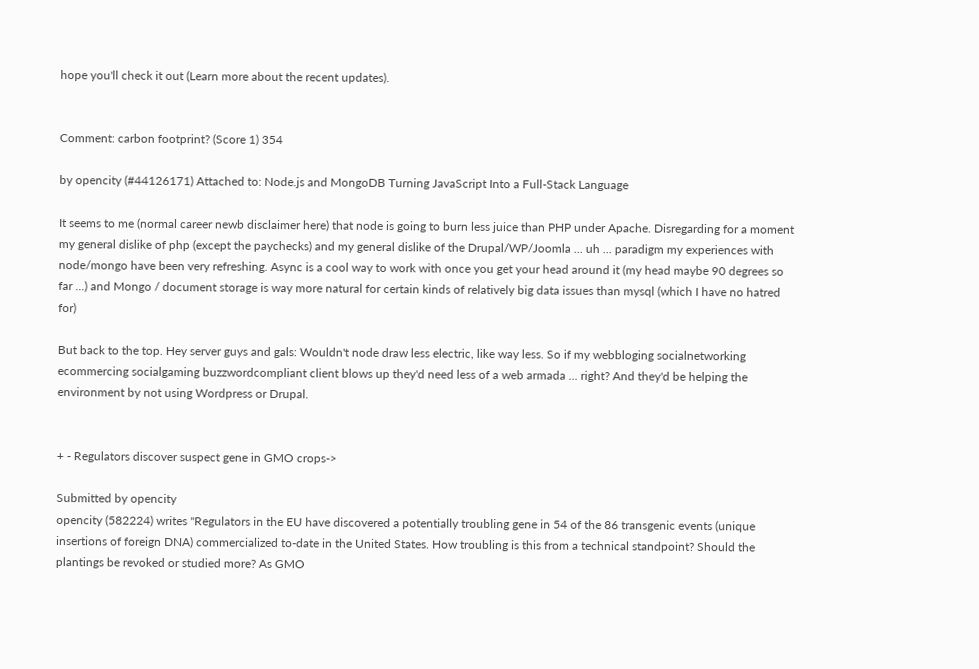hope you'll check it out (Learn more about the recent updates).


Comment: carbon footprint? (Score 1) 354

by opencity (#44126171) Attached to: Node.js and MongoDB Turning JavaScript Into a Full-Stack Language

It seems to me (normal career newb disclaimer here) that node is going to burn less juice than PHP under Apache. Disregarding for a moment my general dislike of php (except the paychecks) and my general dislike of the Drupal/WP/Joomla ... uh ... paradigm my experiences with node/mongo have been very refreshing. Async is a cool way to work with once you get your head around it (my head maybe 90 degrees so far ...) and Mongo / document storage is way more natural for certain kinds of relatively big data issues than mysql (which I have no hatred for)

But back to the top. Hey server guys and gals: Wouldn't node draw less electric, like way less. So if my webbloging socialnetworking ecommercing socialgaming buzzwordcompliant client blows up they'd need less of a web armada ... right? And they'd be helping the environment by not using Wordpress or Drupal.


+ - Regulators discover suspect gene in GMO crops->

Submitted by opencity
opencity (582224) writes "Regulators in the EU have discovered a potentially troubling gene in 54 of the 86 transgenic events (unique insertions of foreign DNA) commercialized to-date in the United States. How troubling is this from a technical standpoint? Should the plantings be revoked or studied more? As GMO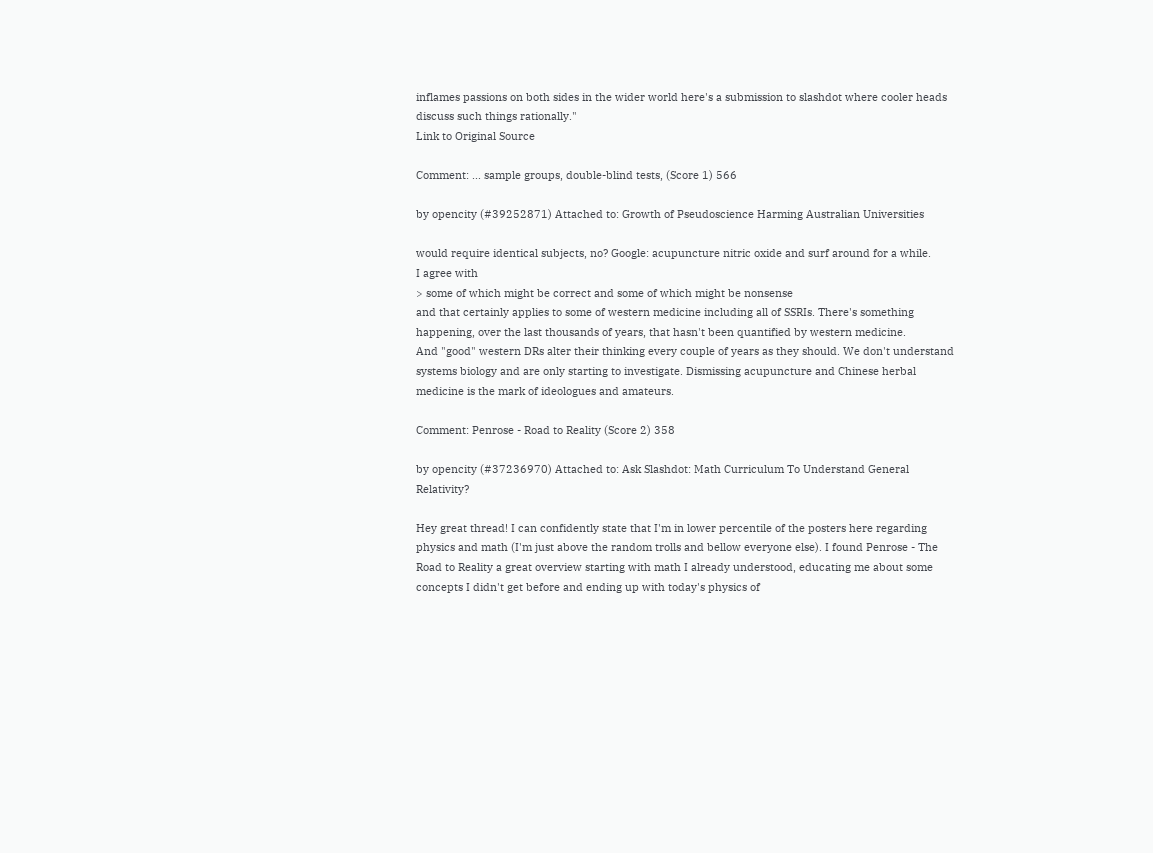inflames passions on both sides in the wider world here's a submission to slashdot where cooler heads discuss such things rationally."
Link to Original Source

Comment: ... sample groups, double-blind tests, (Score 1) 566

by opencity (#39252871) Attached to: Growth of Pseudoscience Harming Australian Universities

would require identical subjects, no? Google: acupuncture nitric oxide and surf around for a while.
I agree with
> some of which might be correct and some of which might be nonsense
and that certainly applies to some of western medicine including all of SSRIs. There's something happening, over the last thousands of years, that hasn't been quantified by western medicine.
And "good" western DRs alter their thinking every couple of years as they should. We don't understand systems biology and are only starting to investigate. Dismissing acupuncture and Chinese herbal medicine is the mark of ideologues and amateurs.

Comment: Penrose - Road to Reality (Score 2) 358

by opencity (#37236970) Attached to: Ask Slashdot: Math Curriculum To Understand General Relativity?

Hey great thread! I can confidently state that I'm in lower percentile of the posters here regarding physics and math (I'm just above the random trolls and bellow everyone else). I found Penrose - The Road to Reality a great overview starting with math I already understood, educating me about some concepts I didn't get before and ending up with today's physics of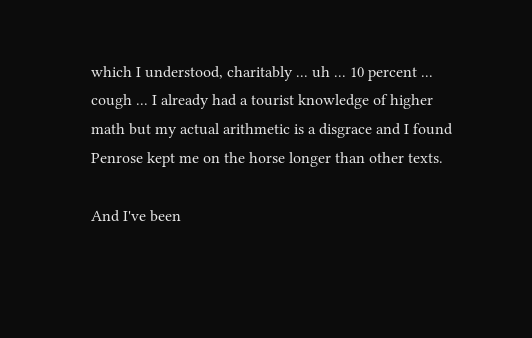which I understood, charitably ... uh ... 10 percent ... cough ... I already had a tourist knowledge of higher math but my actual arithmetic is a disgrace and I found Penrose kept me on the horse longer than other texts.

And I've been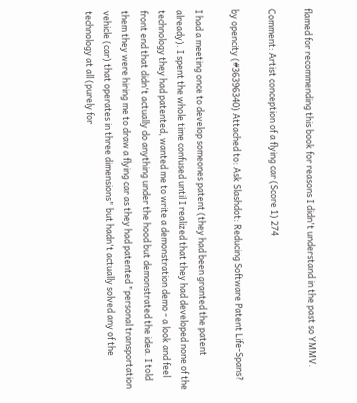flamed for recommending this book for reasons I didn't understand in the past so YMMV.

Comment: Artist conception of a flying car (Score 1) 274

by opencity (#36396340) Attached to: Ask Slashdot: Reducing Software Patent Life-Spans?

I had a meeting once to develop someones patent (they had been granted the patent already). I spent the whole time confused until I realized that they had developed none of the technology they had patented, wanted me to write a demonstration demo - a look and feel front end that didn't actually do anything under the hood but demonstrated the idea. I told them they were hiring me to draw a flying car as they had patented "personal transportation vehicle (car) that operates in three dimensions" but hadn't actually solved any of the technology at all (purely for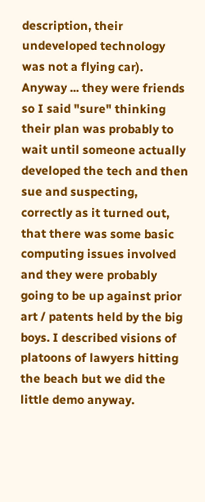description, their undeveloped technology was not a flying car). Anyway ... they were friends so I said "sure" thinking their plan was probably to wait until someone actually developed the tech and then sue and suspecting, correctly as it turned out, that there was some basic computing issues involved and they were probably going to be up against prior art / patents held by the big boys. I described visions of platoons of lawyers hitting the beach but we did the little demo anyway.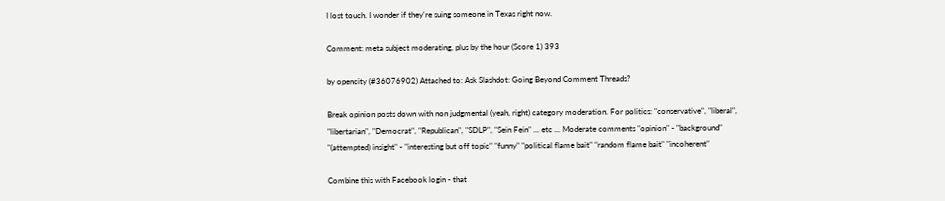I lost touch. I wonder if they're suing someone in Texas right now.

Comment: meta subject moderating, plus by the hour (Score 1) 393

by opencity (#36076902) Attached to: Ask Slashdot: Going Beyond Comment Threads?

Break opinion posts down with non judgmental (yeah, right) category moderation. For politics: "conservative", "liberal", "libertarian", "Democrat", "Republican", "SDLP", "Sein Fein" ... etc ... Moderate comments "opinion" - "background" "(attempted) insight" - "interesting but off topic" "funny" "political flame bait" "random flame bait" "incoherent"

Combine this with Facebook login - that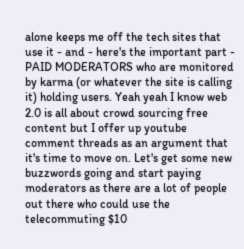alone keeps me off the tech sites that use it - and - here's the important part - PAID MODERATORS who are monitored by karma (or whatever the site is calling it) holding users. Yeah yeah I know web 2.0 is all about crowd sourcing free content but I offer up youtube comment threads as an argument that it's time to move on. Let's get some new buzzwords going and start paying moderators as there are a lot of people out there who could use the telecommuting $10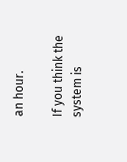an hour.

If you think the system is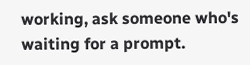working, ask someone who's waiting for a prompt.